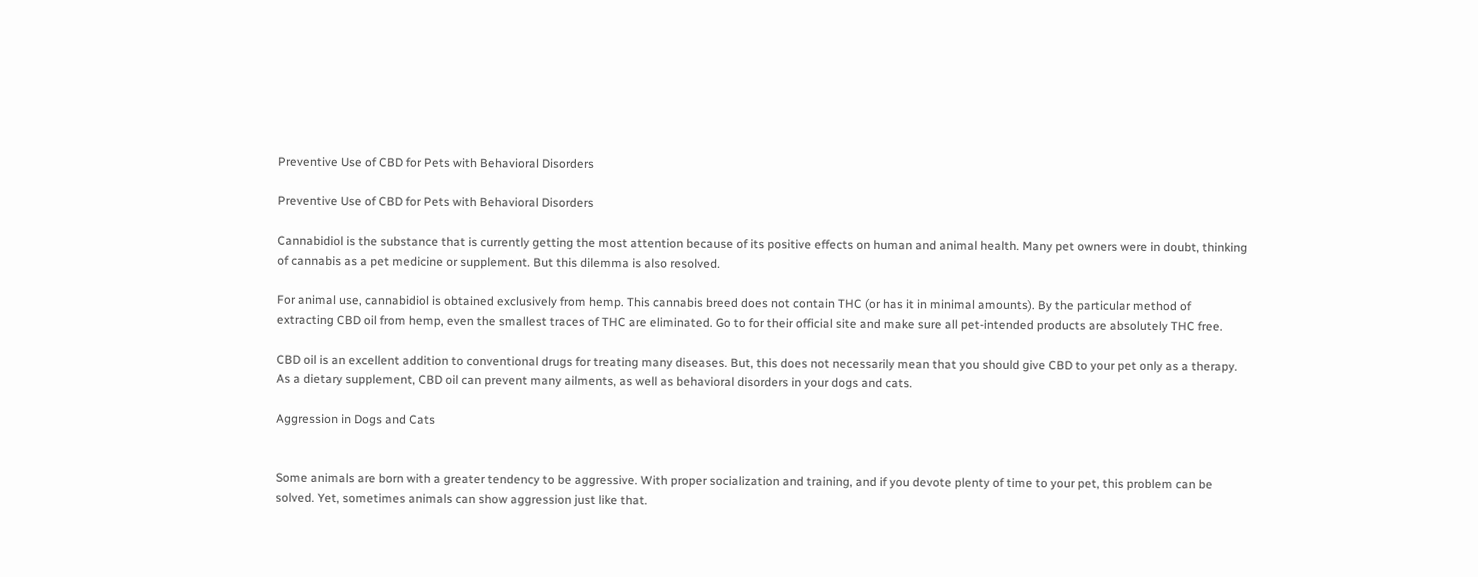Preventive Use of CBD for Pets with Behavioral Disorders

Preventive Use of CBD for Pets with Behavioral Disorders

Cannabidiol is the substance that is currently getting the most attention because of its positive effects on human and animal health. Many pet owners were in doubt, thinking of cannabis as a pet medicine or supplement. But this dilemma is also resolved.

For animal use, cannabidiol is obtained exclusively from hemp. This cannabis breed does not contain THC (or has it in minimal amounts). By the particular method of extracting CBD oil from hemp, even the smallest traces of THC are eliminated. Go to for their official site and make sure all pet-intended products are absolutely THC free.

CBD oil is an excellent addition to conventional drugs for treating many diseases. But, this does not necessarily mean that you should give CBD to your pet only as a therapy. As a dietary supplement, CBD oil can prevent many ailments, as well as behavioral disorders in your dogs and cats.

Aggression in Dogs and Cats


Some animals are born with a greater tendency to be aggressive. With proper socialization and training, and if you devote plenty of time to your pet, this problem can be solved. Yet, sometimes animals can show aggression just like that.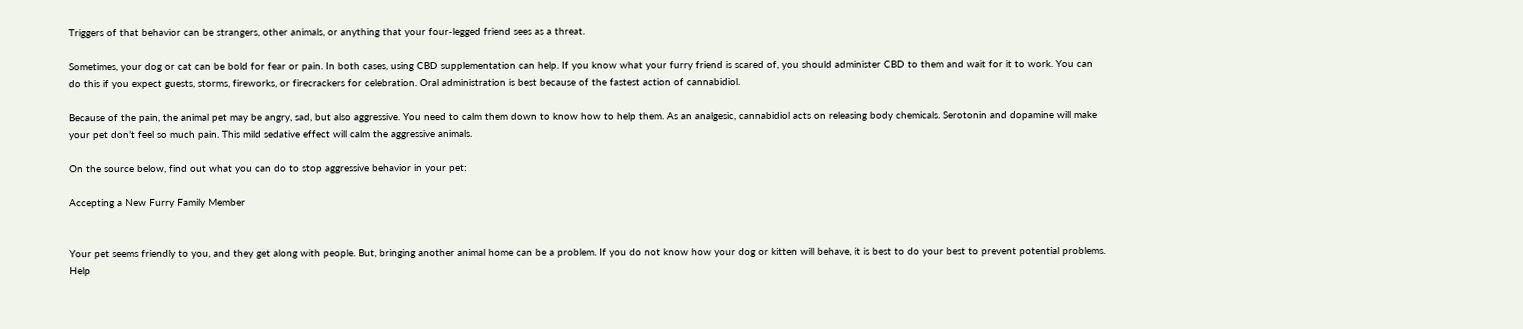Triggers of that behavior can be strangers, other animals, or anything that your four-legged friend sees as a threat.

Sometimes, your dog or cat can be bold for fear or pain. In both cases, using CBD supplementation can help. If you know what your furry friend is scared of, you should administer CBD to them and wait for it to work. You can do this if you expect guests, storms, fireworks, or firecrackers for celebration. Oral administration is best because of the fastest action of cannabidiol.

Because of the pain, the animal pet may be angry, sad, but also aggressive. You need to calm them down to know how to help them. As an analgesic, cannabidiol acts on releasing body chemicals. Serotonin and dopamine will make your pet don’t feel so much pain. This mild sedative effect will calm the aggressive animals.

On the source below, find out what you can do to stop aggressive behavior in your pet:

Accepting a New Furry Family Member


Your pet seems friendly to you, and they get along with people. But, bringing another animal home can be a problem. If you do not know how your dog or kitten will behave, it is best to do your best to prevent potential problems. Help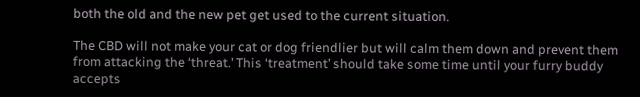both the old and the new pet get used to the current situation.

The CBD will not make your cat or dog friendlier but will calm them down and prevent them from attacking the ‘threat.’ This ‘treatment’ should take some time until your furry buddy accepts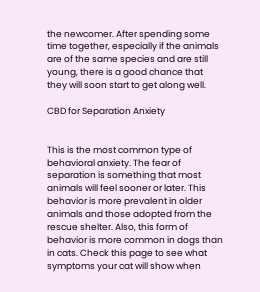the newcomer. After spending some time together, especially if the animals are of the same species and are still young, there is a good chance that they will soon start to get along well.

CBD for Separation Anxiety


This is the most common type of behavioral anxiety. The fear of separation is something that most animals will feel sooner or later. This behavior is more prevalent in older animals and those adopted from the rescue shelter. Also, this form of behavior is more common in dogs than in cats. Check this page to see what symptoms your cat will show when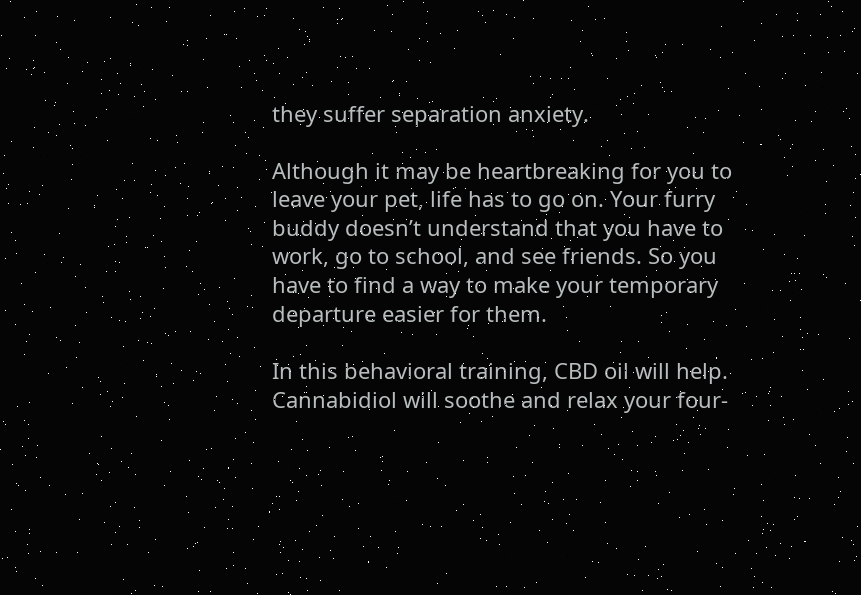they suffer separation anxiety.

Although it may be heartbreaking for you to leave your pet, life has to go on. Your furry buddy doesn’t understand that you have to work, go to school, and see friends. So you have to find a way to make your temporary departure easier for them.

In this behavioral training, CBD oil will help. Cannabidiol will soothe and relax your four-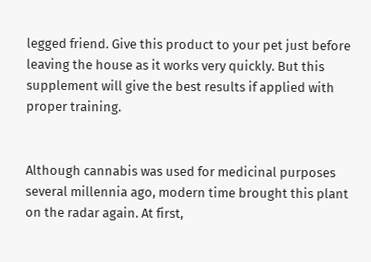legged friend. Give this product to your pet just before leaving the house as it works very quickly. But this supplement will give the best results if applied with proper training.


Although cannabis was used for medicinal purposes several millennia ago, modern time brought this plant on the radar again. At first,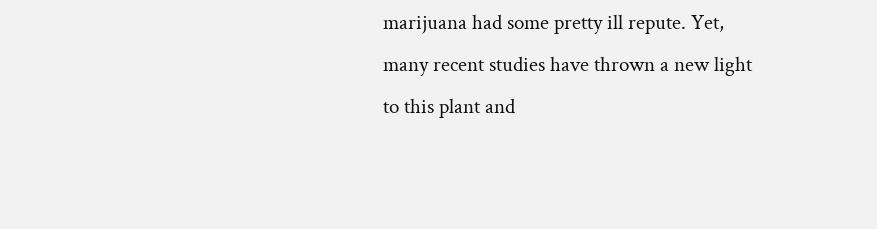marijuana had some pretty ill repute. Yet, many recent studies have thrown a new light to this plant and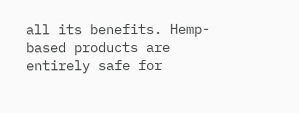all its benefits. Hemp-based products are entirely safe for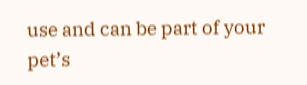use and can be part of your pet’s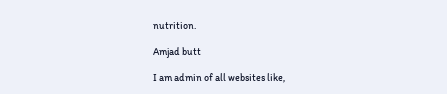nutrition.

Amjad butt

I am admin of all websites like,